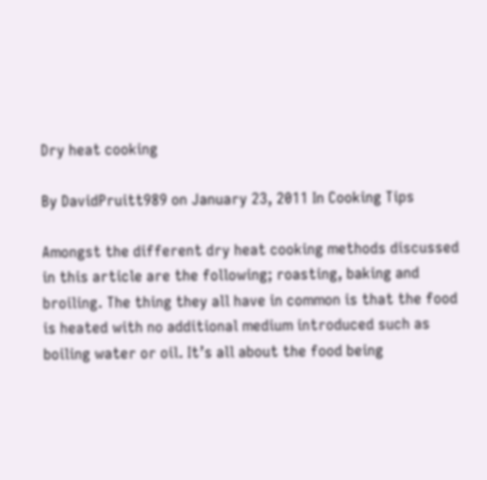Dry heat cooking

By DavidPruitt989 on January 23, 2011 In Cooking Tips

Amongst the different dry heat cooking methods discussed in this article are the following; roasting, baking and broiling. The thing they all have in common is that the food is heated with no additional medium introduced such as boiling water or oil. It’s all about the food being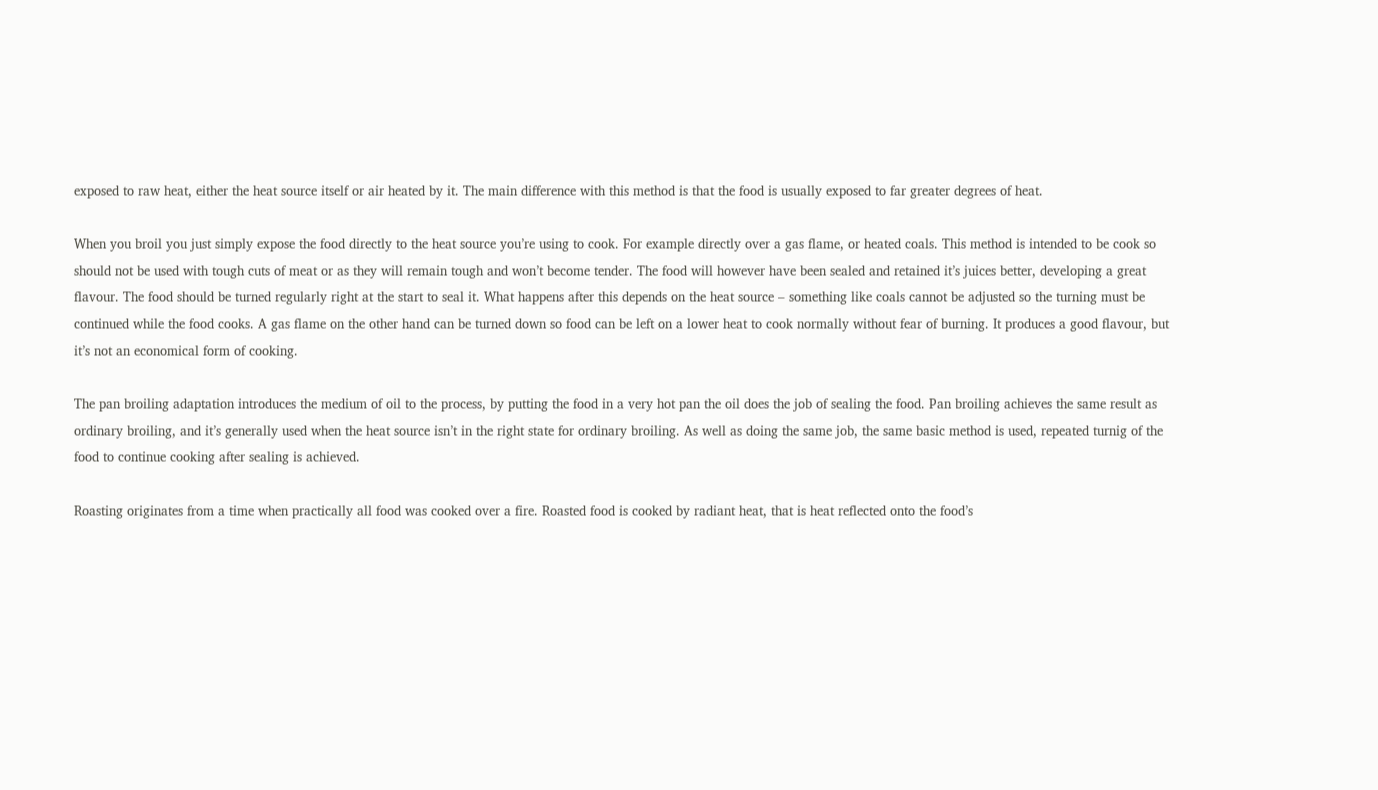exposed to raw heat, either the heat source itself or air heated by it. The main difference with this method is that the food is usually exposed to far greater degrees of heat.

When you broil you just simply expose the food directly to the heat source you’re using to cook. For example directly over a gas flame, or heated coals. This method is intended to be cook so should not be used with tough cuts of meat or as they will remain tough and won’t become tender. The food will however have been sealed and retained it’s juices better, developing a great flavour. The food should be turned regularly right at the start to seal it. What happens after this depends on the heat source – something like coals cannot be adjusted so the turning must be continued while the food cooks. A gas flame on the other hand can be turned down so food can be left on a lower heat to cook normally without fear of burning. It produces a good flavour, but it’s not an economical form of cooking.

The pan broiling adaptation introduces the medium of oil to the process, by putting the food in a very hot pan the oil does the job of sealing the food. Pan broiling achieves the same result as ordinary broiling, and it’s generally used when the heat source isn’t in the right state for ordinary broiling. As well as doing the same job, the same basic method is used, repeated turnig of the food to continue cooking after sealing is achieved.

Roasting originates from a time when practically all food was cooked over a fire. Roasted food is cooked by radiant heat, that is heat reflected onto the food’s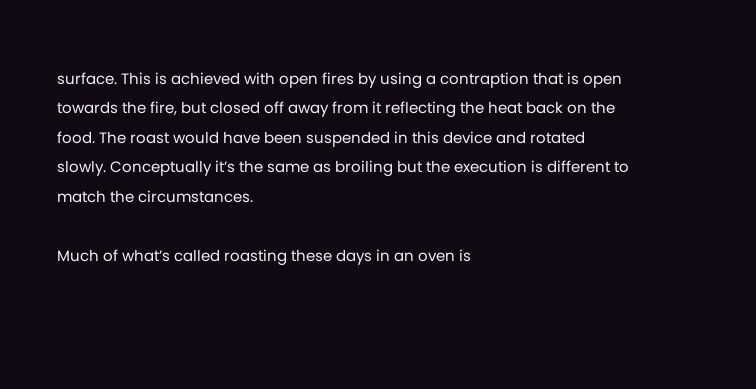surface. This is achieved with open fires by using a contraption that is open towards the fire, but closed off away from it reflecting the heat back on the food. The roast would have been suspended in this device and rotated slowly. Conceptually it’s the same as broiling but the execution is different to match the circumstances.

Much of what’s called roasting these days in an oven is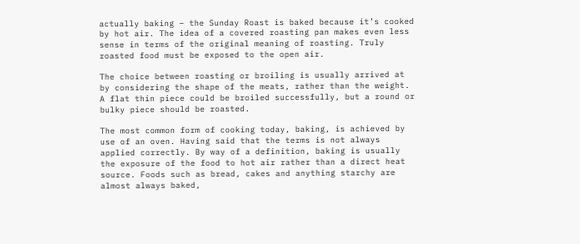actually baking – the Sunday Roast is baked because it’s cooked by hot air. The idea of a covered roasting pan makes even less sense in terms of the original meaning of roasting. Truly roasted food must be exposed to the open air.

The choice between roasting or broiling is usually arrived at by considering the shape of the meats, rather than the weight. A flat thin piece could be broiled successfully, but a round or bulky piece should be roasted.

The most common form of cooking today, baking, is achieved by use of an oven. Having said that the terms is not always applied correctly. By way of a definition, baking is usually the exposure of the food to hot air rather than a direct heat source. Foods such as bread, cakes and anything starchy are almost always baked,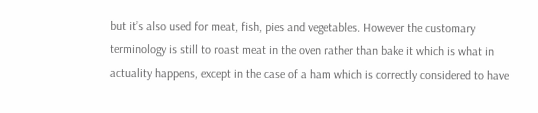but it’s also used for meat, fish, pies and vegetables. However the customary terminology is still to roast meat in the oven rather than bake it which is what in actuality happens, except in the case of a ham which is correctly considered to have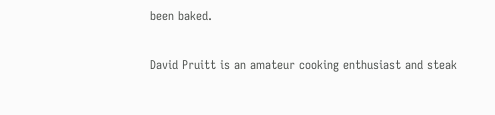been baked.

David Pruitt is an amateur cooking enthusiast and steak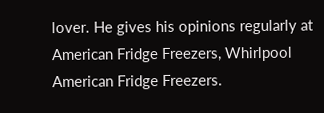lover. He gives his opinions regularly at American Fridge Freezers, Whirlpool American Fridge Freezers.